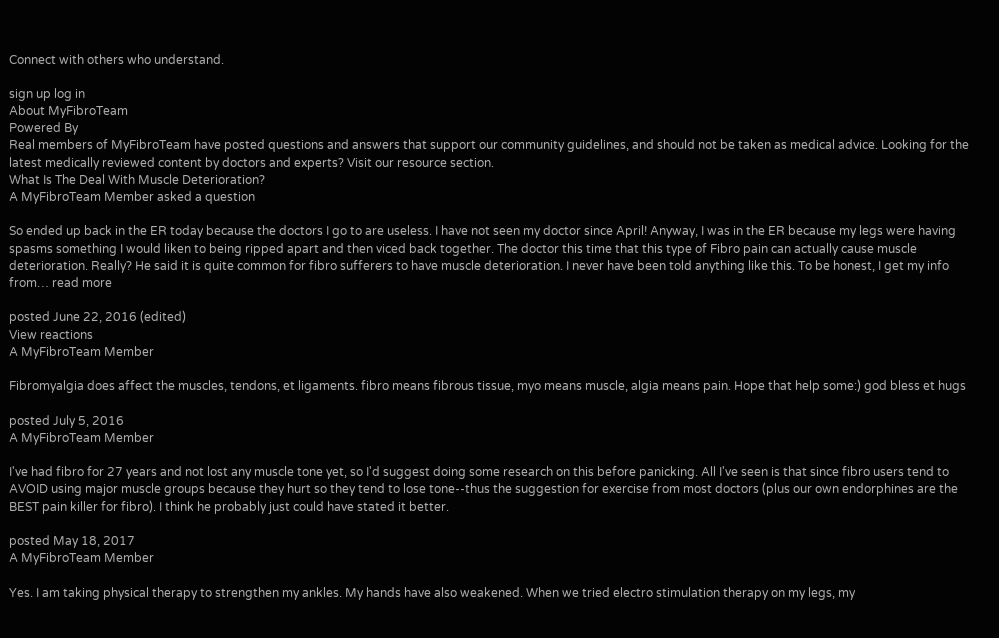Connect with others who understand.

sign up log in
About MyFibroTeam
Powered By
Real members of MyFibroTeam have posted questions and answers that support our community guidelines, and should not be taken as medical advice. Looking for the latest medically reviewed content by doctors and experts? Visit our resource section.
What Is The Deal With Muscle Deterioration?
A MyFibroTeam Member asked a question

So ended up back in the ER today because the doctors I go to are useless. I have not seen my doctor since April! Anyway, I was in the ER because my legs were having spasms something I would liken to being ripped apart and then viced back together. The doctor this time that this type of Fibro pain can actually cause muscle deterioration. Really? He said it is quite common for fibro sufferers to have muscle deterioration. I never have been told anything like this. To be honest, I get my info from… read more

posted June 22, 2016 (edited)
View reactions
A MyFibroTeam Member

Fibromyalgia does affect the muscles, tendons, et ligaments. fibro means fibrous tissue, myo means muscle, algia means pain. Hope that help some:) god bless et hugs

posted July 5, 2016
A MyFibroTeam Member

I've had fibro for 27 years and not lost any muscle tone yet, so I'd suggest doing some research on this before panicking. All I've seen is that since fibro users tend to AVOID using major muscle groups because they hurt so they tend to lose tone--thus the suggestion for exercise from most doctors (plus our own endorphines are the BEST pain killer for fibro). I think he probably just could have stated it better.

posted May 18, 2017
A MyFibroTeam Member

Yes. I am taking physical therapy to strengthen my ankles. My hands have also weakened. When we tried electro stimulation therapy on my legs, my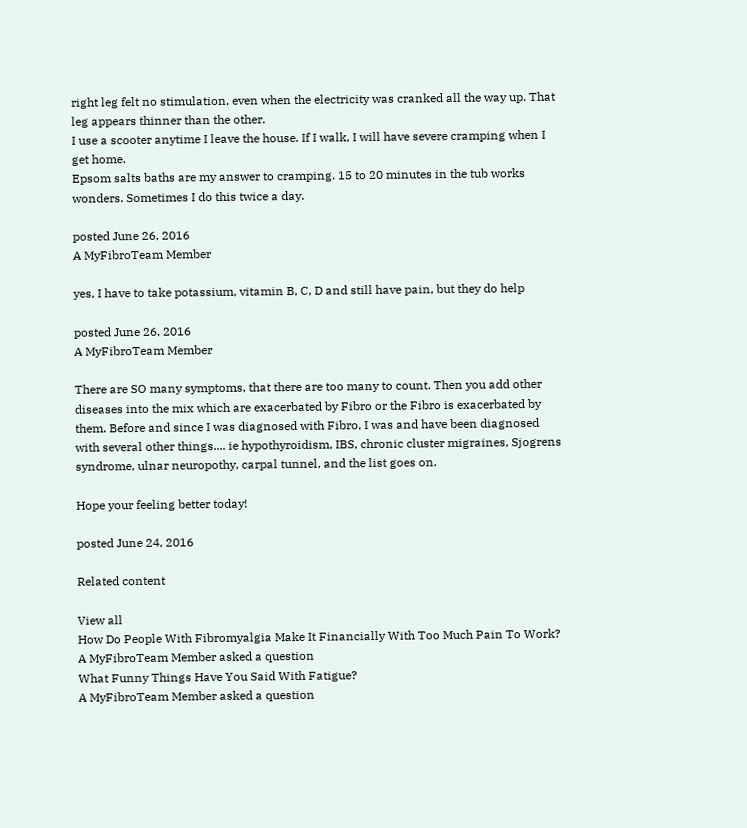right leg felt no stimulation, even when the electricity was cranked all the way up. That leg appears thinner than the other.
I use a scooter anytime I leave the house. If I walk, I will have severe cramping when I get home.
Epsom salts baths are my answer to cramping. 15 to 20 minutes in the tub works wonders. Sometimes I do this twice a day.

posted June 26, 2016
A MyFibroTeam Member

yes, I have to take potassium, vitamin B, C, D and still have pain, but they do help

posted June 26, 2016
A MyFibroTeam Member

There are SO many symptoms, that there are too many to count. Then you add other diseases into the mix which are exacerbated by Fibro or the Fibro is exacerbated by them. Before and since I was diagnosed with Fibro, I was and have been diagnosed with several other things.... ie hypothyroidism, IBS, chronic cluster migraines, Sjogrens syndrome, ulnar neuropothy, carpal tunnel, and the list goes on.

Hope your feeling better today!

posted June 24, 2016

Related content

View all
How Do People With Fibromyalgia Make It Financially With Too Much Pain To Work?
A MyFibroTeam Member asked a question
What Funny Things Have You Said With Fatigue?
A MyFibroTeam Member asked a question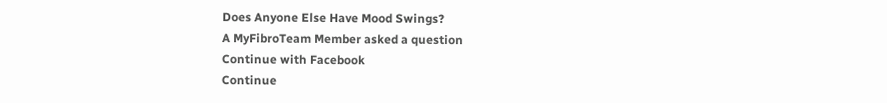Does Anyone Else Have Mood Swings?
A MyFibroTeam Member asked a question
Continue with Facebook
Continue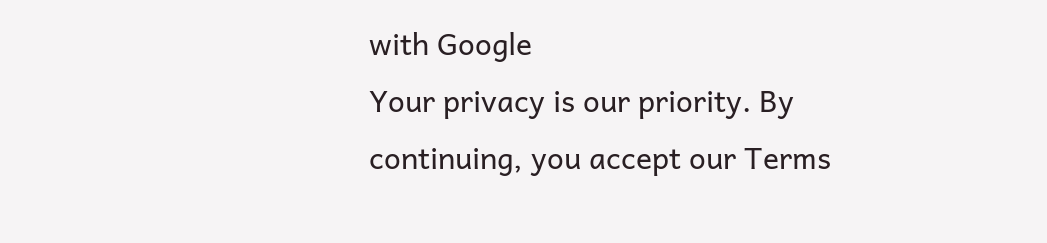with Google
Your privacy is our priority. By continuing, you accept our Terms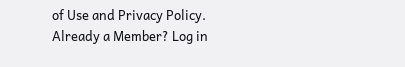of Use and Privacy Policy.
Already a Member? Log in